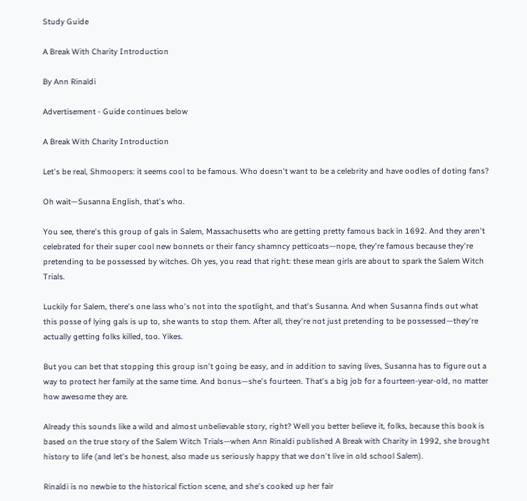Study Guide

A Break With Charity Introduction

By Ann Rinaldi

Advertisement - Guide continues below

A Break With Charity Introduction

Let's be real, Shmoopers: it seems cool to be famous. Who doesn't want to be a celebrity and have oodles of doting fans?

Oh wait—Susanna English, that's who.

You see, there's this group of gals in Salem, Massachusetts who are getting pretty famous back in 1692. And they aren't celebrated for their super cool new bonnets or their fancy shamncy petticoats—nope, they're famous because they're pretending to be possessed by witches. Oh yes, you read that right: these mean girls are about to spark the Salem Witch Trials.

Luckily for Salem, there's one lass who's not into the spotlight, and that's Susanna. And when Susanna finds out what this posse of lying gals is up to, she wants to stop them. After all, they're not just pretending to be possessed—they're actually getting folks killed, too. Yikes.

But you can bet that stopping this group isn't going be easy, and in addition to saving lives, Susanna has to figure out a way to protect her family at the same time. And bonus—she's fourteen. That's a big job for a fourteen-year-old, no matter how awesome they are.

Already this sounds like a wild and almost unbelievable story, right? Well you better believe it, folks, because this book is based on the true story of the Salem Witch Trials—when Ann Rinaldi published A Break with Charity in 1992, she brought history to life (and let's be honest, also made us seriously happy that we don't live in old school Salem).

Rinaldi is no newbie to the historical fiction scene, and she's cooked up her fair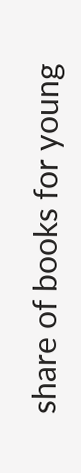share of books for young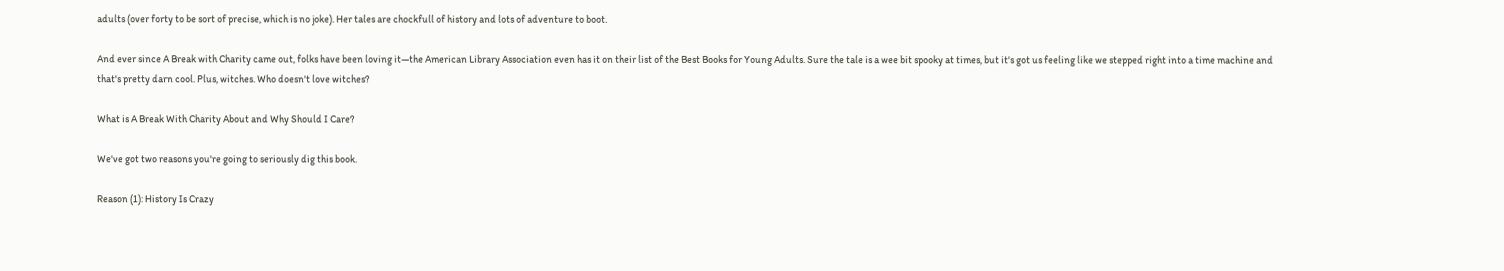adults (over forty to be sort of precise, which is no joke). Her tales are chockfull of history and lots of adventure to boot.

And ever since A Break with Charity came out, folks have been loving it—the American Library Association even has it on their list of the Best Books for Young Adults. Sure the tale is a wee bit spooky at times, but it's got us feeling like we stepped right into a time machine and that's pretty darn cool. Plus, witches. Who doesn't love witches?

What is A Break With Charity About and Why Should I Care?

We've got two reasons you're going to seriously dig this book.

Reason (1): History Is Crazy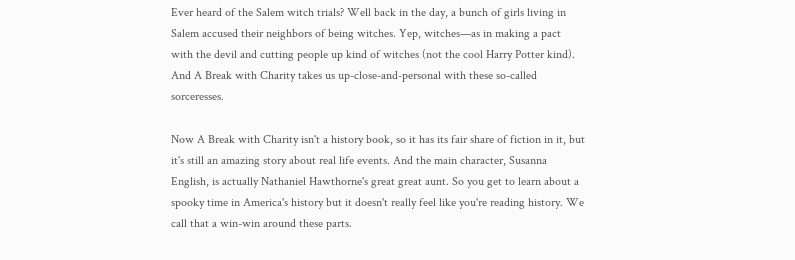Ever heard of the Salem witch trials? Well back in the day, a bunch of girls living in Salem accused their neighbors of being witches. Yep, witches—as in making a pact with the devil and cutting people up kind of witches (not the cool Harry Potter kind). And A Break with Charity takes us up-close-and-personal with these so-called sorceresses.

Now A Break with Charity isn't a history book, so it has its fair share of fiction in it, but it's still an amazing story about real life events. And the main character, Susanna English, is actually Nathaniel Hawthorne's great great aunt. So you get to learn about a spooky time in America's history but it doesn't really feel like you're reading history. We call that a win-win around these parts.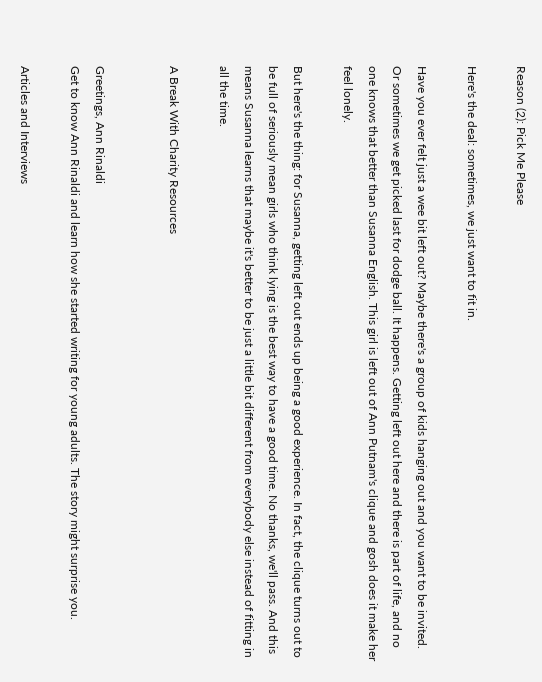Reason (2): Pick Me Please

Here's the deal: sometimes, we just want to fit in.

Have you ever felt just a wee bit left out? Maybe there's a group of kids hanging out and you want to be invited. Or sometimes we get picked last for dodge ball. It happens. Getting left out here and there is part of life, and no one knows that better than Susanna English. This girl is left out of Ann Putnam's clique and gosh does it make her feel lonely.

But here's the thing: for Susanna, getting left out ends up being a good experience. In fact, the clique turns out to be full of seriously mean girls who think lying is the best way to have a good time. No thanks, we'll pass. And this means Susanna learns that maybe it's better to be just a little bit different from everybody else instead of fitting in all the time.

A Break With Charity Resources


Greetings, Ann Rinaldi
Get to know Ann Rinaldi and learn how she started writing for young adults. The story might surprise you.

Articles and Interviews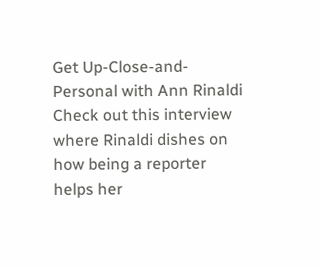Get Up-Close-and-Personal with Ann Rinaldi
Check out this interview where Rinaldi dishes on how being a reporter helps her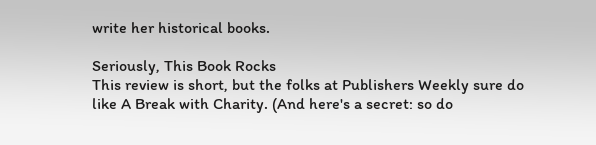write her historical books.

Seriously, This Book Rocks
This review is short, but the folks at Publishers Weekly sure do like A Break with Charity. (And here's a secret: so do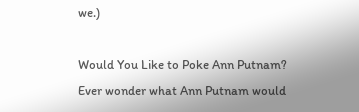we.)

Would You Like to Poke Ann Putnam?
Ever wonder what Ann Putnam would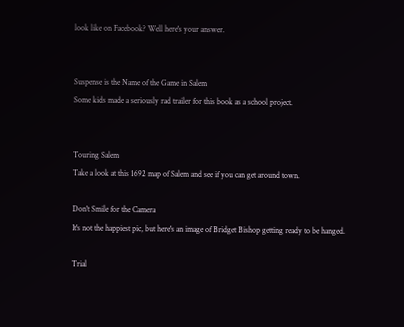look like on Facebook? Well here's your answer.


Suspense is the Name of the Game in Salem
Some kids made a seriously rad trailer for this book as a school project.


Touring Salem
Take a look at this 1692 map of Salem and see if you can get around town.

Don't Smile for the Camera
It's not the happiest pic, but here's an image of Bridget Bishop getting ready to be hanged.

Trial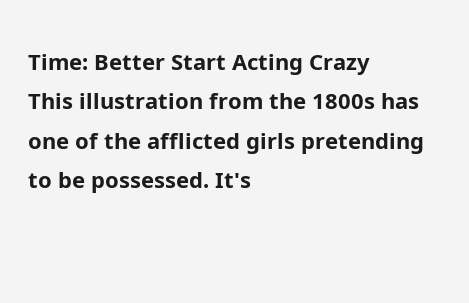Time: Better Start Acting Crazy
This illustration from the 1800s has one of the afflicted girls pretending to be possessed. It's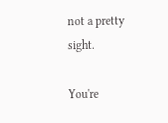not a pretty sight.

You're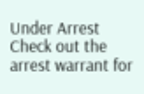Under Arrest
Check out the arrest warrant for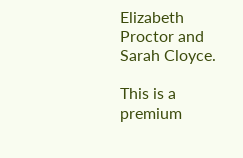Elizabeth Proctor and Sarah Cloyce.

This is a premium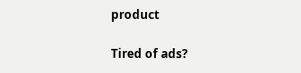product

Tired of ads?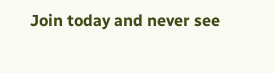Join today and never see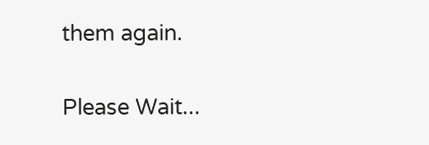them again.

Please Wait...